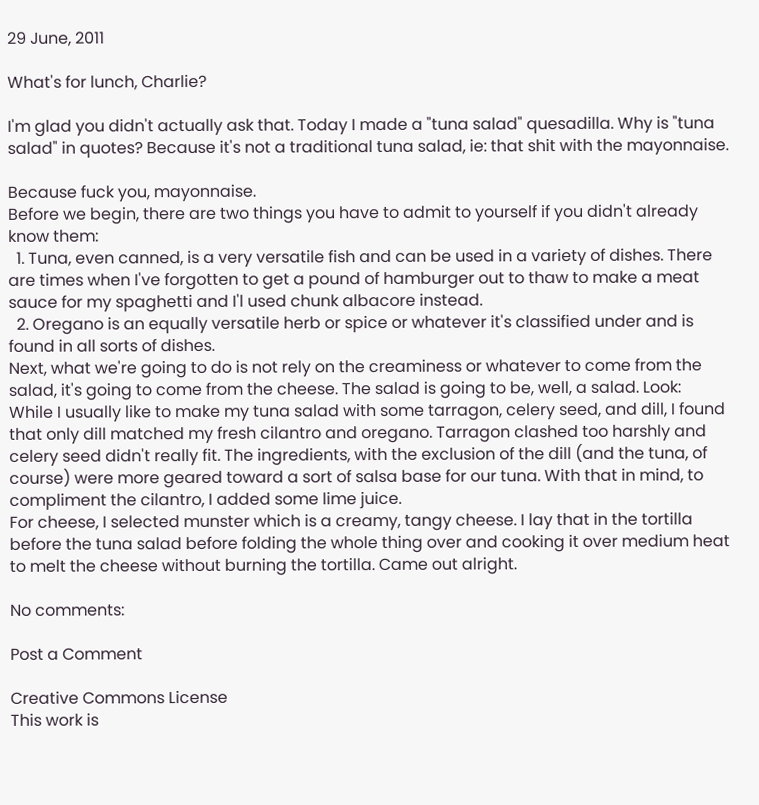29 June, 2011

What's for lunch, Charlie?

I'm glad you didn't actually ask that. Today I made a "tuna salad" quesadilla. Why is "tuna salad" in quotes? Because it's not a traditional tuna salad, ie: that shit with the mayonnaise.

Because fuck you, mayonnaise.
Before we begin, there are two things you have to admit to yourself if you didn't already know them:
  1. Tuna, even canned, is a very versatile fish and can be used in a variety of dishes. There are times when I've forgotten to get a pound of hamburger out to thaw to make a meat sauce for my spaghetti and I'l used chunk albacore instead.
  2. Oregano is an equally versatile herb or spice or whatever it's classified under and is found in all sorts of dishes.
Next, what we're going to do is not rely on the creaminess or whatever to come from the salad, it's going to come from the cheese. The salad is going to be, well, a salad. Look:
While I usually like to make my tuna salad with some tarragon, celery seed, and dill, I found that only dill matched my fresh cilantro and oregano. Tarragon clashed too harshly and celery seed didn't really fit. The ingredients, with the exclusion of the dill (and the tuna, of course) were more geared toward a sort of salsa base for our tuna. With that in mind, to compliment the cilantro, I added some lime juice.
For cheese, I selected munster which is a creamy, tangy cheese. I lay that in the tortilla before the tuna salad before folding the whole thing over and cooking it over medium heat to melt the cheese without burning the tortilla. Came out alright.

No comments:

Post a Comment

Creative Commons License
This work is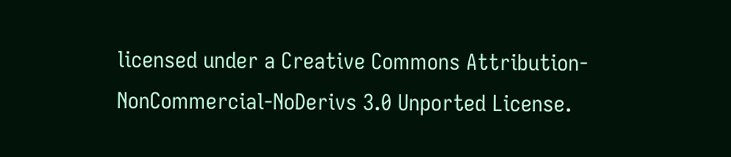licensed under a Creative Commons Attribution-NonCommercial-NoDerivs 3.0 Unported License.